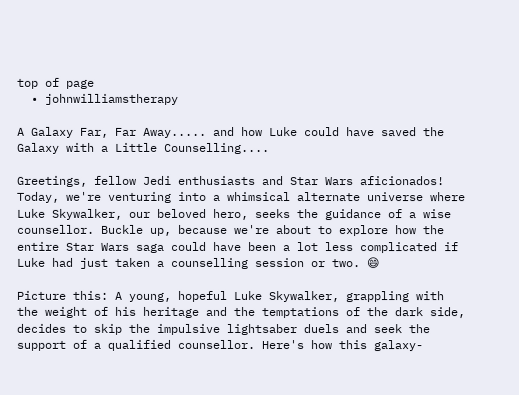top of page
  • johnwilliamstherapy

A Galaxy Far, Far Away..... and how Luke could have saved the Galaxy with a Little Counselling....

Greetings, fellow Jedi enthusiasts and Star Wars aficionados! Today, we're venturing into a whimsical alternate universe where Luke Skywalker, our beloved hero, seeks the guidance of a wise counsellor. Buckle up, because we're about to explore how the entire Star Wars saga could have been a lot less complicated if Luke had just taken a counselling session or two. 😄

Picture this: A young, hopeful Luke Skywalker, grappling with the weight of his heritage and the temptations of the dark side, decides to skip the impulsive lightsaber duels and seek the support of a qualified counsellor. Here's how this galaxy-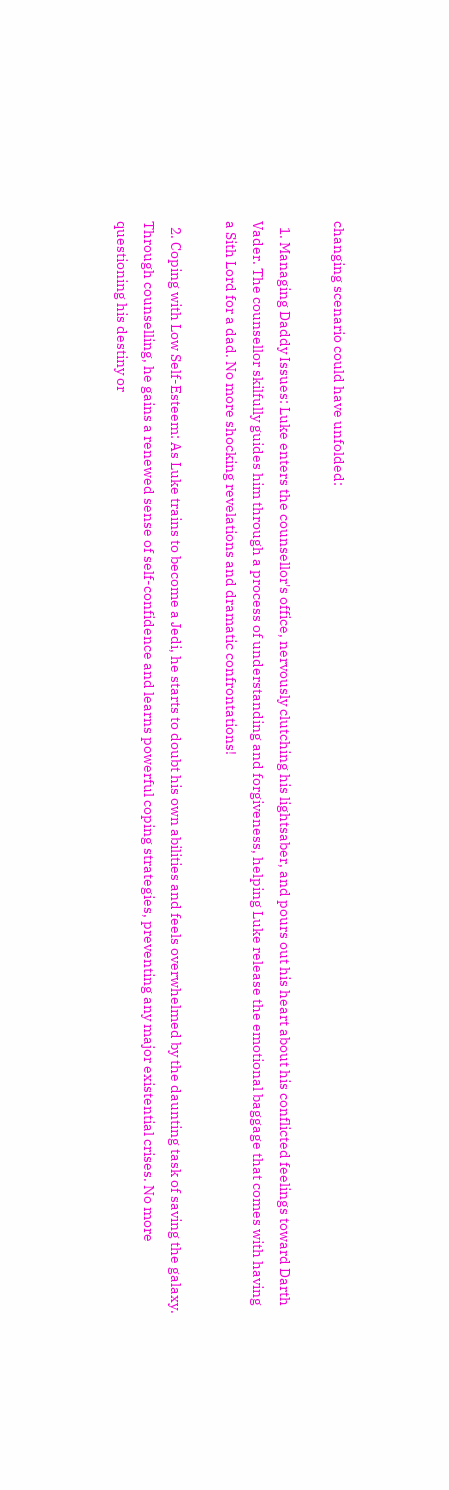changing scenario could have unfolded:

  1. Managing Daddy Issues: Luke enters the counsellor's office, nervously clutching his lightsaber, and pours out his heart about his conflicted feelings toward Darth Vader. The counsellor skilfully guides him through a process of understanding and forgiveness, helping Luke release the emotional baggage that comes with having a Sith Lord for a dad. No more shocking revelations and dramatic confrontations!

  2. Coping with Low Self-Esteem: As Luke trains to become a Jedi, he starts to doubt his own abilities and feels overwhelmed by the daunting task of saving the galaxy. Through counselling, he gains a renewed sense of self-confidence and learns powerful coping strategies, preventing any major existential crises. No more questioning his destiny or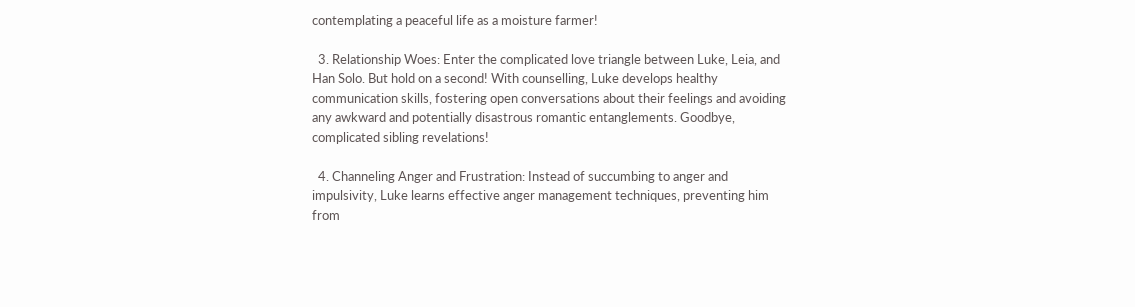contemplating a peaceful life as a moisture farmer!

  3. Relationship Woes: Enter the complicated love triangle between Luke, Leia, and Han Solo. But hold on a second! With counselling, Luke develops healthy communication skills, fostering open conversations about their feelings and avoiding any awkward and potentially disastrous romantic entanglements. Goodbye, complicated sibling revelations!

  4. Channeling Anger and Frustration: Instead of succumbing to anger and impulsivity, Luke learns effective anger management techniques, preventing him from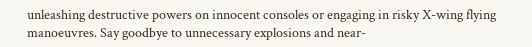unleashing destructive powers on innocent consoles or engaging in risky X-wing flying manoeuvres. Say goodbye to unnecessary explosions and near-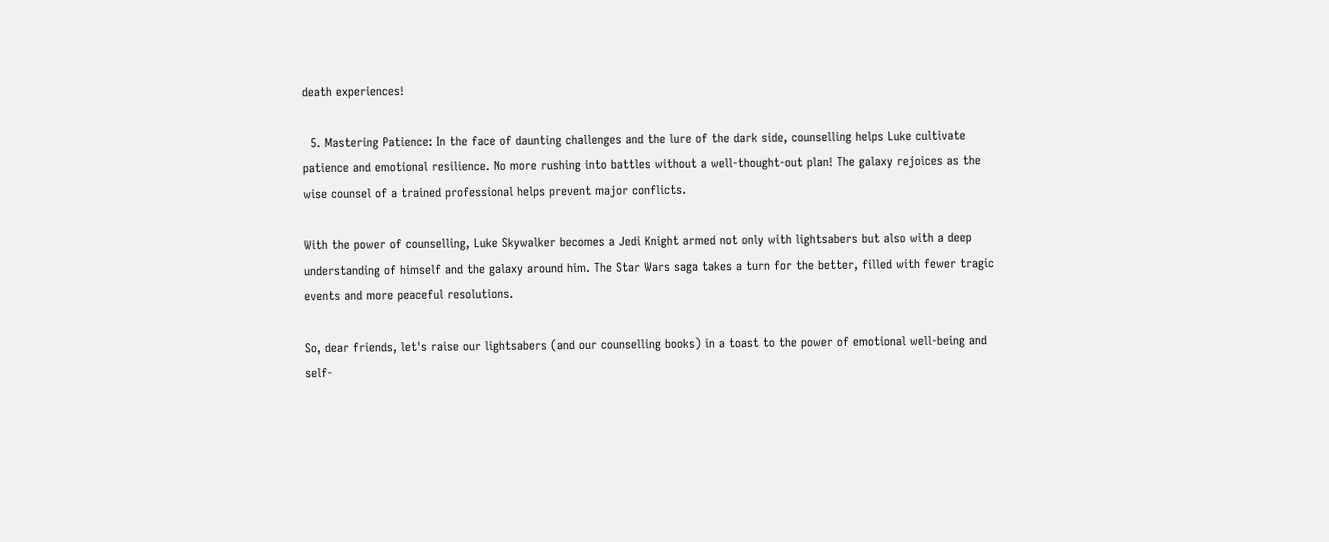death experiences!

  5. Mastering Patience: In the face of daunting challenges and the lure of the dark side, counselling helps Luke cultivate patience and emotional resilience. No more rushing into battles without a well-thought-out plan! The galaxy rejoices as the wise counsel of a trained professional helps prevent major conflicts.

With the power of counselling, Luke Skywalker becomes a Jedi Knight armed not only with lightsabers but also with a deep understanding of himself and the galaxy around him. The Star Wars saga takes a turn for the better, filled with fewer tragic events and more peaceful resolutions.

So, dear friends, let's raise our lightsabers (and our counselling books) in a toast to the power of emotional well-being and self-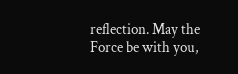reflection. May the Force be with you,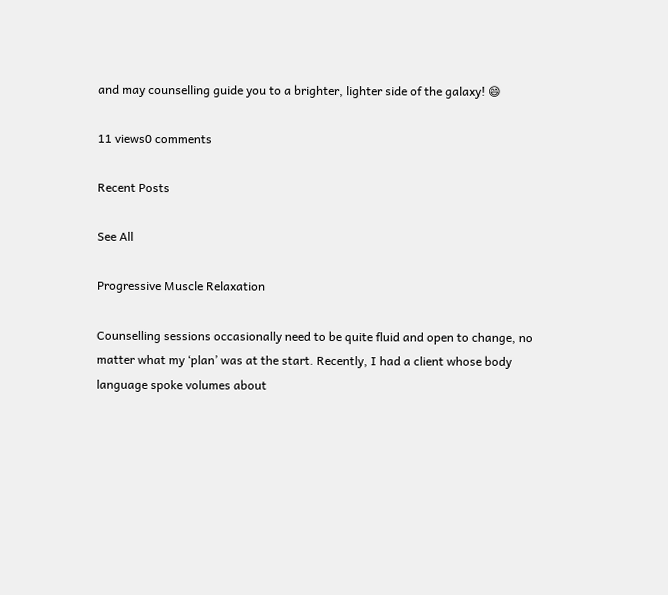and may counselling guide you to a brighter, lighter side of the galaxy! 😄

11 views0 comments

Recent Posts

See All

Progressive Muscle Relaxation

Counselling sessions occasionally need to be quite fluid and open to change, no matter what my ‘plan’ was at the start. Recently, I had a client whose body language spoke volumes about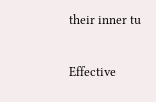their inner tu

Effective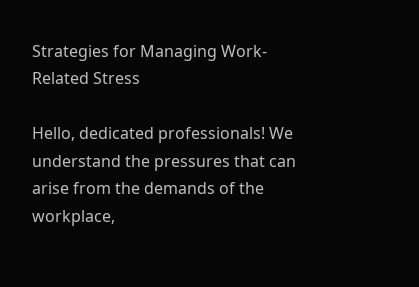Strategies for Managing Work-Related Stress

Hello, dedicated professionals! We understand the pressures that can arise from the demands of the workplace,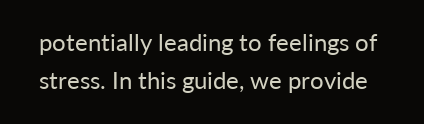potentially leading to feelings of stress. In this guide, we provide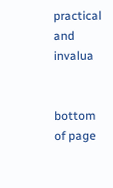practical and invalua


bottom of page